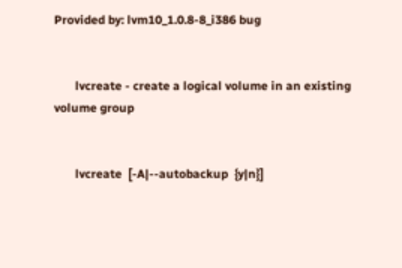Provided by: lvm10_1.0.8-8_i386 bug


       lvcreate - create a logical volume in an existing volume group


       lvcreate  [-A|--autobackup  {y|n}]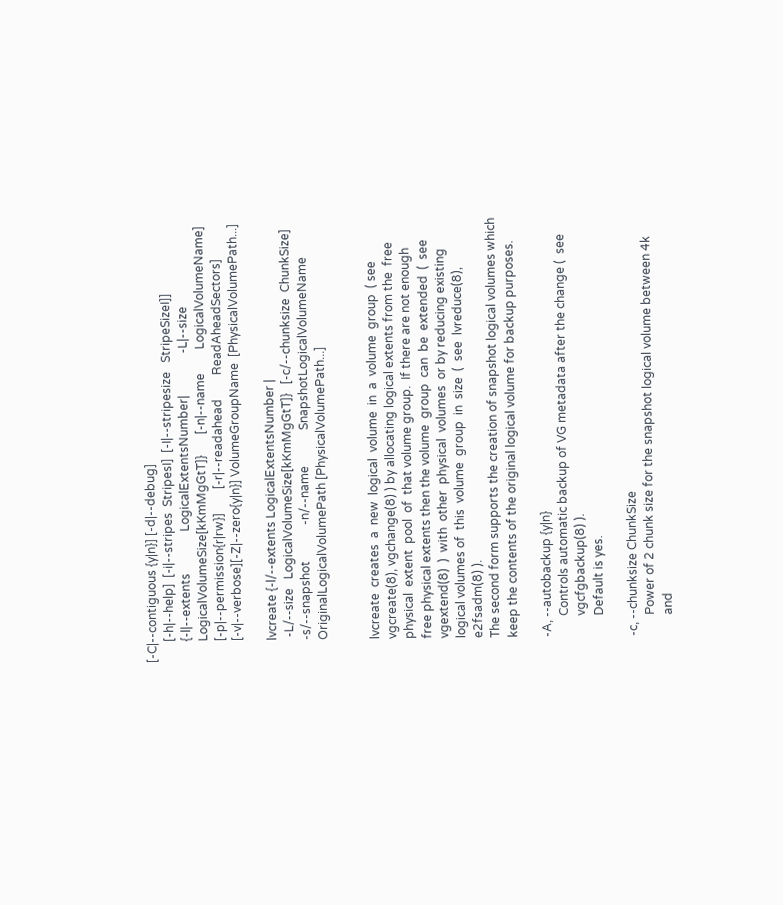[-C|--contiguous {y|n}] [-d|--debug]
       [-h|--help]  [-i|--stripes  StripesI]  [-I|--stripesize   StripeSizeI]]
       {-l|--extents              LogicalExtentsNumber|              -L|--size
       LogicalVolumeSize[kKmMgGtT]}       [-n|--name        LogicalVolumeName]
       [-p|--permission{r|rw}]        [-r|--readahead        ReadAheadSectors]
       [-v|--verbose][-Z|--zero{y|n}] VolumeGroupName  [PhysicalVolumePath...]

       lvcreate {-l/--extents LogicalExtentsNumber |
        -L/--size   LogicalVolumeSize[kKmMgGtT]}   [-c/--chunksize  ChunkSize]
       -s/--snapshot            -n/--name            SnapshotLogicalVolumeName
       OriginalLogicalVolumePath [PhysicalVolumePath...]


       lvcreate  creates  a  new  logical  volume  in  a  volume  group  ( see
       vgcreate(8), vgchange(8) ) by allocating logical extents from the  free
       physical  extent  pool  of  that volume group.  If there are not enough
       free physical extents then the volume  group  can  be  extended  (  see
       vgextend(8)  )  with  other  physical  volumes  or by reducing existing
       logical volumes of  this  volume  group  in  size  (  see  lvreduce(8),
       e2fsadm(8) ).
       The second form supports the creation of snapshot logical volumes which
       keep the contents of the original logical volume for backup purposes.

       -A, --autobackup {y|n}
              Controls automatic backup of VG metadata after the change (  see
              vgcfgbackup(8) ).
              Default is yes.

       -c, --chunksize ChunkSize
              Power of 2 chunk size for the snapshot logical volume between 4k
              and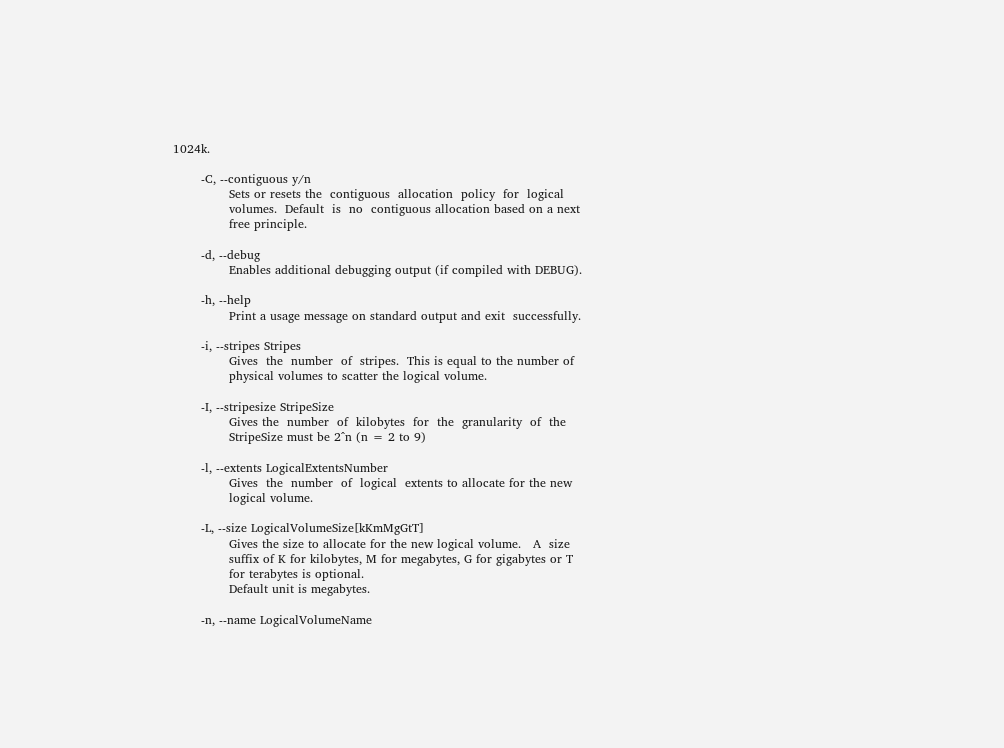1024k.

       -C, --contiguous y/n
              Sets or resets the  contiguous  allocation  policy  for  logical
              volumes.  Default  is  no  contiguous allocation based on a next
              free principle.

       -d, --debug
              Enables additional debugging output (if compiled with DEBUG).

       -h, --help
              Print a usage message on standard output and exit  successfully.

       -i, --stripes Stripes
              Gives  the  number  of  stripes.  This is equal to the number of
              physical volumes to scatter the logical volume.

       -I, --stripesize StripeSize
              Gives the  number  of  kilobytes  for  the  granularity  of  the
              StripeSize must be 2^n (n = 2 to 9)

       -l, --extents LogicalExtentsNumber
              Gives  the  number  of  logical  extents to allocate for the new
              logical volume.

       -L, --size LogicalVolumeSize[kKmMgGtT]
              Gives the size to allocate for the new logical volume.   A  size
              suffix of K for kilobytes, M for megabytes, G for gigabytes or T
              for terabytes is optional.
              Default unit is megabytes.

       -n, --name LogicalVolumeName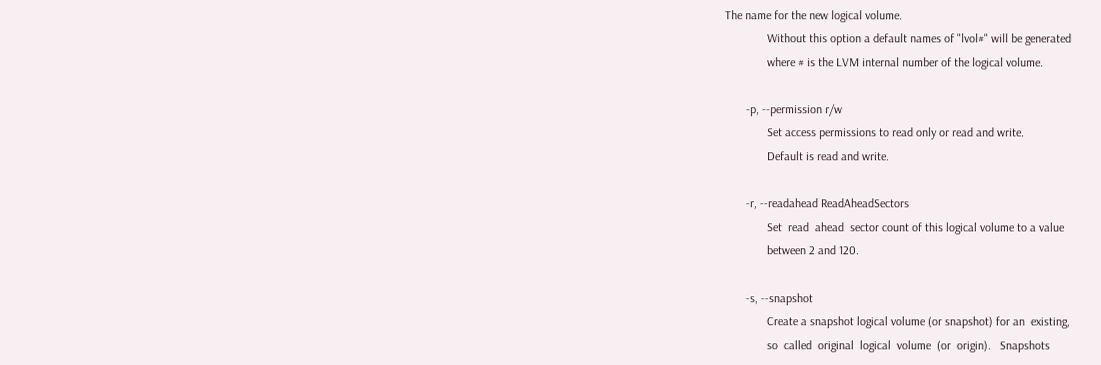The name for the new logical volume.
              Without this option a default names of "lvol#" will be generated
              where # is the LVM internal number of the logical volume.

       -p, --permission r/w
              Set access permissions to read only or read and write.
              Default is read and write.

       -r, --readahead ReadAheadSectors
              Set  read  ahead  sector count of this logical volume to a value
              between 2 and 120.

       -s, --snapshot
              Create a snapshot logical volume (or snapshot) for an  existing,
              so  called  original  logical  volume  (or  origin).   Snapshots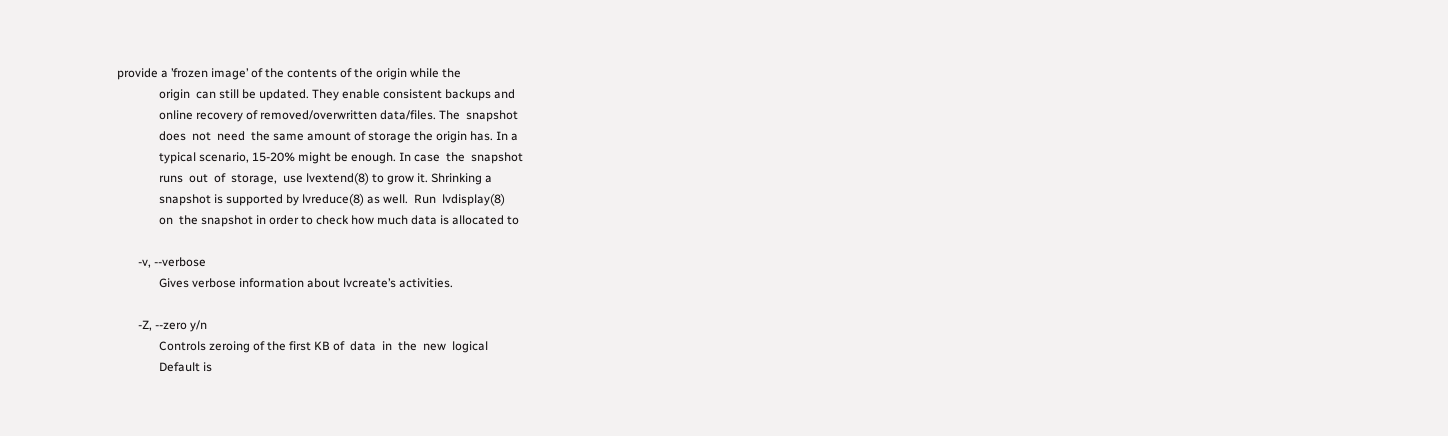provide a ’frozen image’ of the contents of the origin while the
              origin  can still be updated. They enable consistent backups and
              online recovery of removed/overwritten data/files. The  snapshot
              does  not  need  the same amount of storage the origin has. In a
              typical scenario, 15-20% might be enough. In case  the  snapshot
              runs  out  of  storage,  use lvextend(8) to grow it. Shrinking a
              snapshot is supported by lvreduce(8) as well.  Run  lvdisplay(8)
              on  the snapshot in order to check how much data is allocated to

       -v, --verbose
              Gives verbose information about lvcreate’s activities.

       -Z, --zero y/n
              Controls zeroing of the first KB of  data  in  the  new  logical
              Default is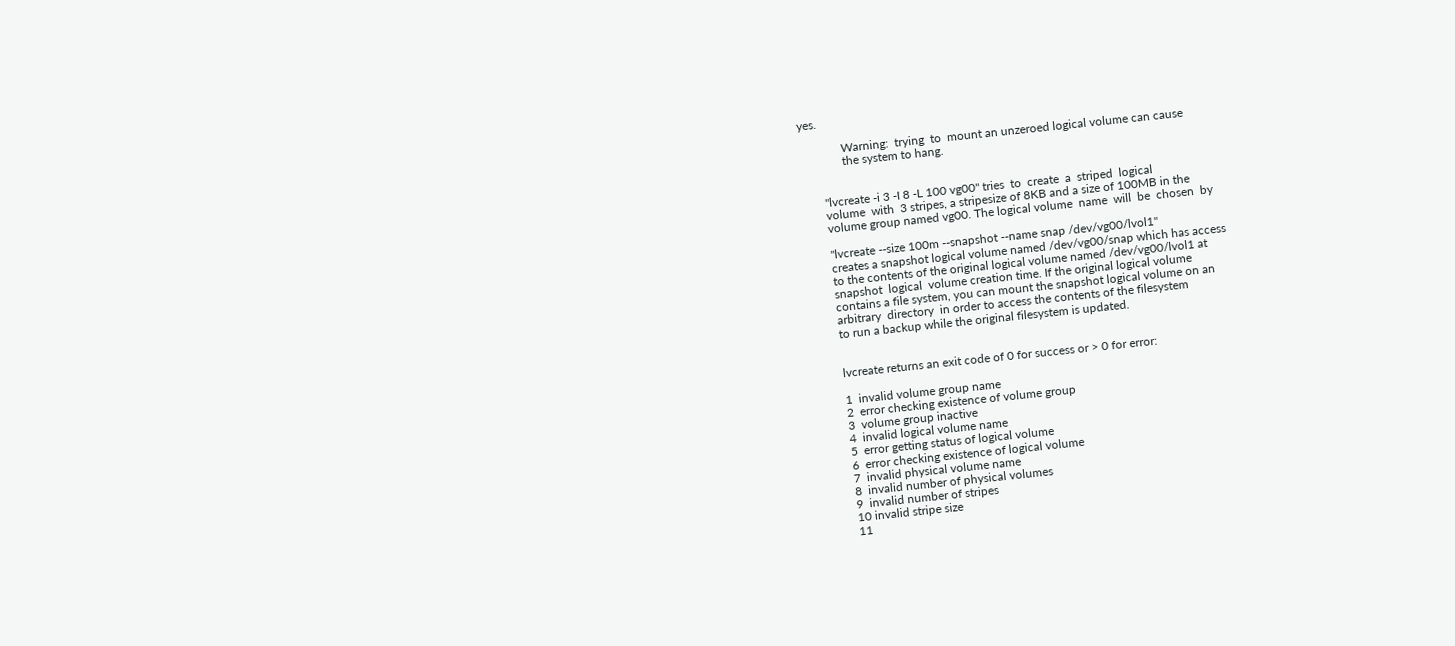yes.

              Warning:  trying  to  mount an unzeroed logical volume can cause
              the system to hang.


       "lvcreate -i 3 -I 8 -L 100 vg00" tries  to  create  a  striped  logical
       volume  with  3 stripes, a stripesize of 8KB and a size of 100MB in the
       volume group named vg00. The logical volume  name  will  be  chosen  by

       "lvcreate --size 100m --snapshot --name snap /dev/vg00/lvol1"
       creates a snapshot logical volume named /dev/vg00/snap which has access
       to the contents of the original logical volume named /dev/vg00/lvol1 at
       snapshot  logical  volume creation time. If the original logical volume
       contains a file system, you can mount the snapshot logical volume on an
       arbitrary  directory  in order to access the contents of the filesystem
       to run a backup while the original filesystem is updated.


       lvcreate returns an exit code of 0 for success or > 0 for error:

       1  invalid volume group name
       2  error checking existence of volume group
       3  volume group inactive
       4  invalid logical volume name
       5  error getting status of logical volume
       6  error checking existence of logical volume
       7  invalid physical volume name
       8  invalid number of physical volumes
       9  invalid number of stripes
       10 invalid stripe size
       11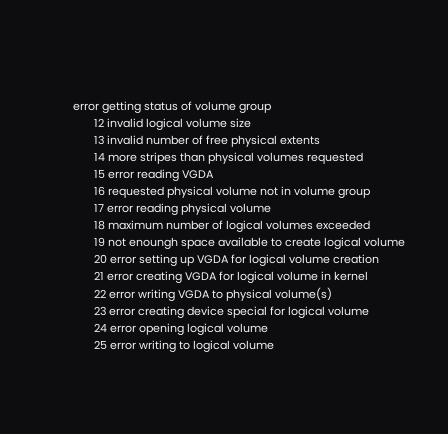error getting status of volume group
       12 invalid logical volume size
       13 invalid number of free physical extents
       14 more stripes than physical volumes requested
       15 error reading VGDA
       16 requested physical volume not in volume group
       17 error reading physical volume
       18 maximum number of logical volumes exceeded
       19 not enoungh space available to create logical volume
       20 error setting up VGDA for logical volume creation
       21 error creating VGDA for logical volume in kernel
       22 error writing VGDA to physical volume(s)
       23 error creating device special for logical volume
       24 error opening logical volume
       25 error writing to logical volume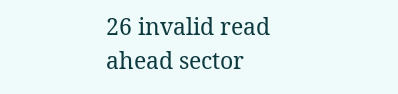26 invalid read ahead sector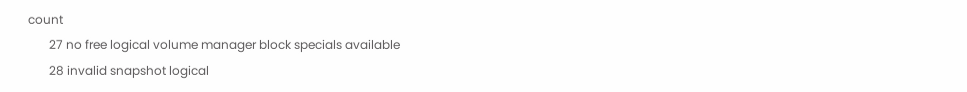count
       27 no free logical volume manager block specials available
       28 invalid snapshot logical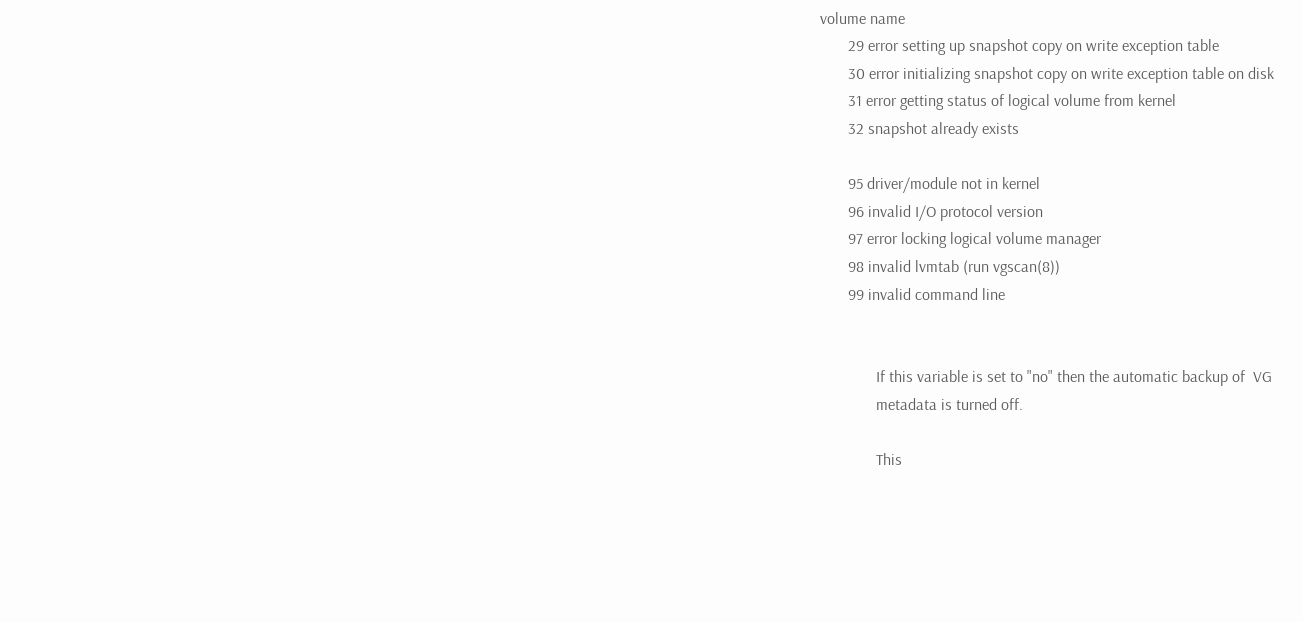volume name
       29 error setting up snapshot copy on write exception table
       30 error initializing snapshot copy on write exception table on disk
       31 error getting status of logical volume from kernel
       32 snapshot already exists

       95 driver/module not in kernel
       96 invalid I/O protocol version
       97 error locking logical volume manager
       98 invalid lvmtab (run vgscan(8))
       99 invalid command line


              If this variable is set to "no" then the automatic backup of  VG
              metadata is turned off.

              This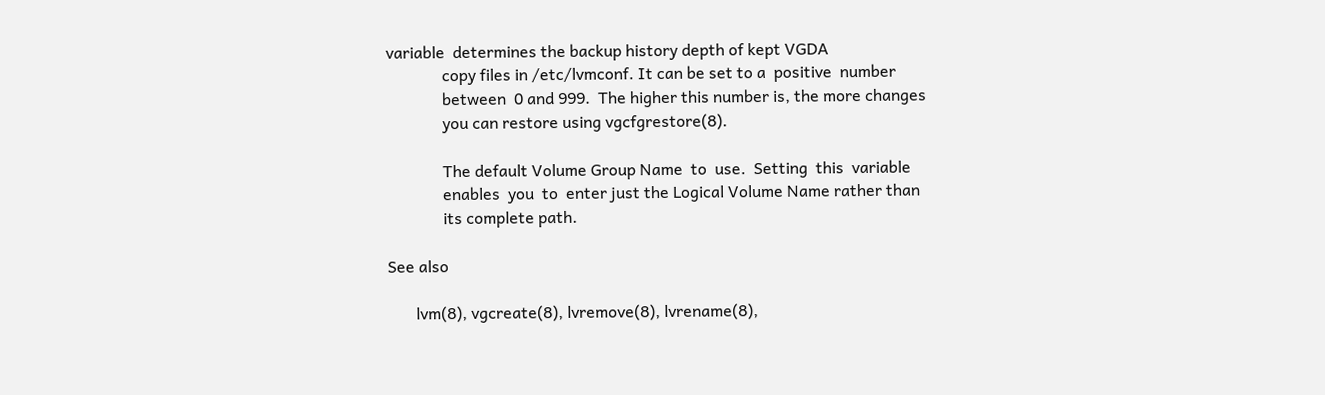variable  determines the backup history depth of kept VGDA
              copy files in /etc/lvmconf. It can be set to a  positive  number
              between  0 and 999.  The higher this number is, the more changes
              you can restore using vgcfgrestore(8).

              The default Volume Group Name  to  use.  Setting  this  variable
              enables  you  to  enter just the Logical Volume Name rather than
              its complete path.

See also

       lvm(8), vgcreate(8), lvremove(8), lvrename(8),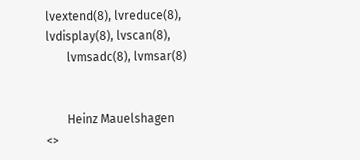lvextend(8), lvreduce(8), lvdisplay(8), lvscan(8),
       lvmsadc(8), lvmsar(8)


       Heinz Mauelshagen <>